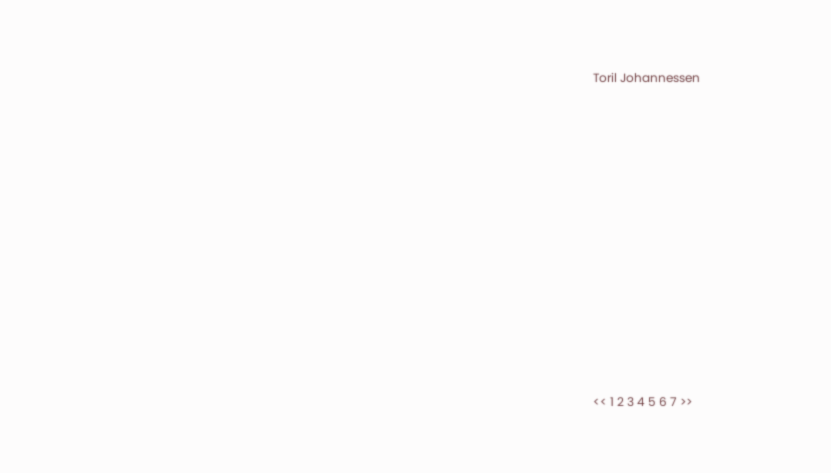Toril Johannessen














<< 1 2 3 4 5 6 7 >>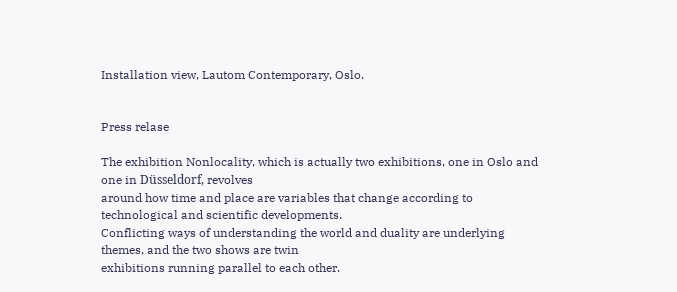Installation view, Lautom Contemporary, Oslo.


Press relase

The exhibition Nonlocality, which is actually two exhibitions, one in Oslo and one in Düsseldorf, revolves
around how time and place are variables that change according to technological and scientific developments.
Conflicting ways of understanding the world and duality are underlying themes, and the two shows are twin
exhibitions running parallel to each other.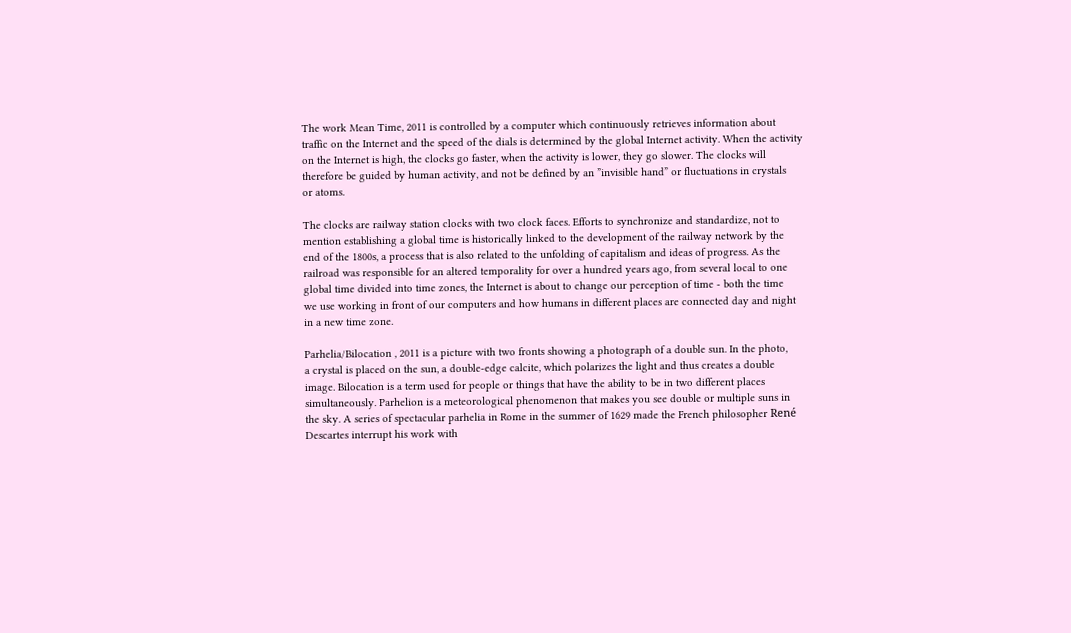The work Mean Time, 2011 is controlled by a computer which continuously retrieves information about
traffic on the Internet and the speed of the dials is determined by the global Internet activity. When the activity
on the Internet is high, the clocks go faster, when the activity is lower, they go slower. The clocks will
therefore be guided by human activity, and not be defined by an ”invisible hand” or fluctuations in crystals
or atoms.

The clocks are railway station clocks with two clock faces. Efforts to synchronize and standardize, not to
mention establishing a global time is historically linked to the development of the railway network by the
end of the 1800s, a process that is also related to the unfolding of capitalism and ideas of progress. As the
railroad was responsible for an altered temporality for over a hundred years ago, from several local to one
global time divided into time zones, the Internet is about to change our perception of time - both the time
we use working in front of our computers and how humans in different places are connected day and night
in a new time zone.

Parhelia/Bilocation , 2011 is a picture with two fronts showing a photograph of a double sun. In the photo,
a crystal is placed on the sun, a double-edge calcite, which polarizes the light and thus creates a double
image. Bilocation is a term used for people or things that have the ability to be in two different places
simultaneously. Parhelion is a meteorological phenomenon that makes you see double or multiple suns in
the sky. A series of spectacular parhelia in Rome in the summer of 1629 made the French philosopher René
Descartes interrupt his work with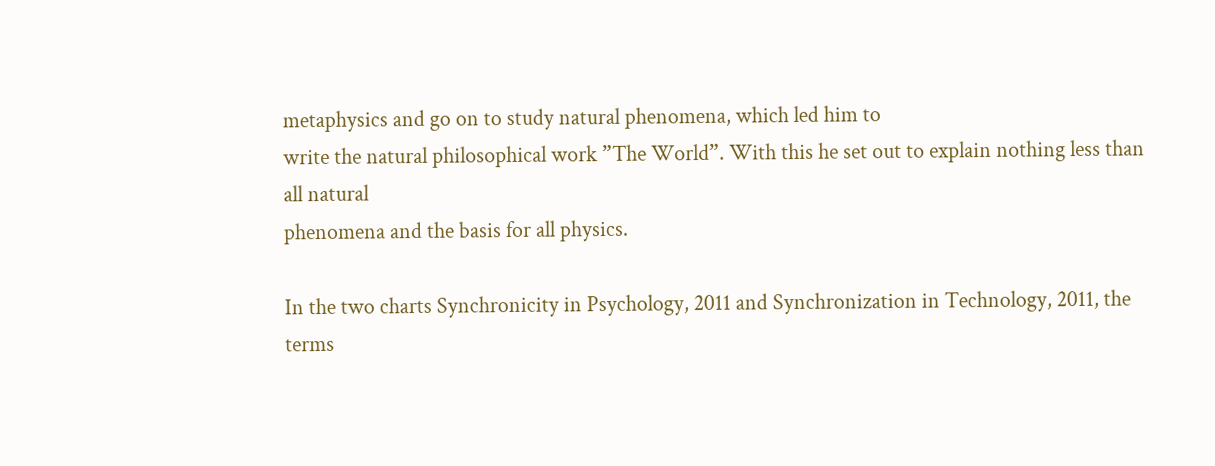metaphysics and go on to study natural phenomena, which led him to
write the natural philosophical work ”The World”. With this he set out to explain nothing less than all natural
phenomena and the basis for all physics.

In the two charts Synchronicity in Psychology, 2011 and Synchronization in Technology, 2011, the terms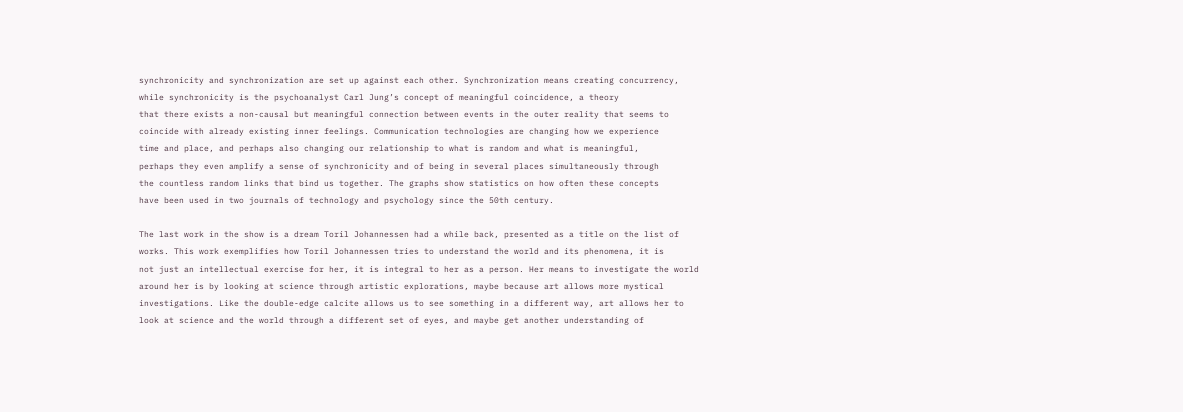synchronicity and synchronization are set up against each other. Synchronization means creating concurrency,
while synchronicity is the psychoanalyst Carl Jung’s concept of meaningful coincidence, a theory
that there exists a non-causal but meaningful connection between events in the outer reality that seems to
coincide with already existing inner feelings. Communication technologies are changing how we experience
time and place, and perhaps also changing our relationship to what is random and what is meaningful,
perhaps they even amplify a sense of synchronicity and of being in several places simultaneously through
the countless random links that bind us together. The graphs show statistics on how often these concepts
have been used in two journals of technology and psychology since the 50th century.

The last work in the show is a dream Toril Johannessen had a while back, presented as a title on the list of
works. This work exemplifies how Toril Johannessen tries to understand the world and its phenomena, it is
not just an intellectual exercise for her, it is integral to her as a person. Her means to investigate the world
around her is by looking at science through artistic explorations, maybe because art allows more mystical
investigations. Like the double-edge calcite allows us to see something in a different way, art allows her to
look at science and the world through a different set of eyes, and maybe get another understanding of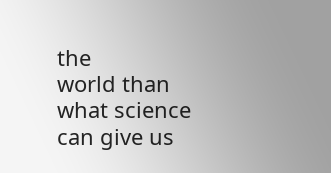the
world than what science can give us